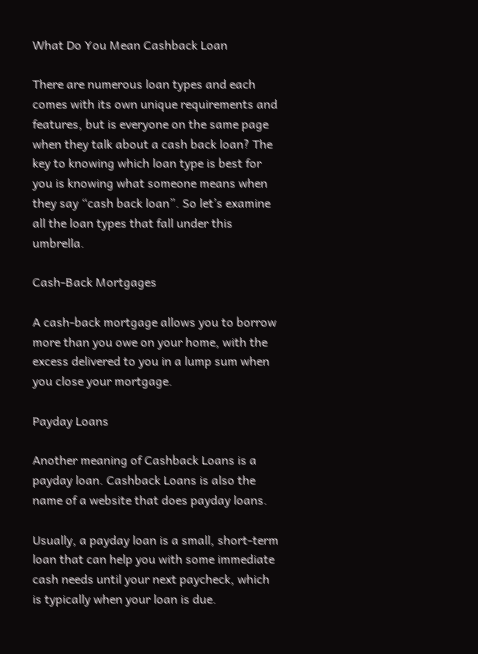What Do You Mean Cashback Loan

There are numerous loan types and each comes with its own unique requirements and features, but is everyone on the same page when they talk about a cash back loan? The key to knowing which loan type is best for you is knowing what someone means when they say “cash back loan”. So let’s examine all the loan types that fall under this umbrella.

Cash-Back Mortgages

A cash-back mortgage allows you to borrow more than you owe on your home, with the excess delivered to you in a lump sum when you close your mortgage.

Payday Loans

Another meaning of Cashback Loans is a payday loan. Cashback Loans is also the name of a website that does payday loans.

Usually, a payday loan is a small, short-term loan that can help you with some immediate cash needs until your next paycheck, which is typically when your loan is due.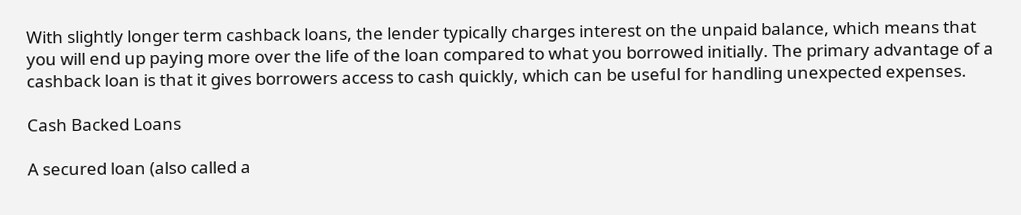With slightly longer term cashback loans, the lender typically charges interest on the unpaid balance, which means that you will end up paying more over the life of the loan compared to what you borrowed initially. The primary advantage of a cashback loan is that it gives borrowers access to cash quickly, which can be useful for handling unexpected expenses.

Cash Backed Loans

A secured loan (also called a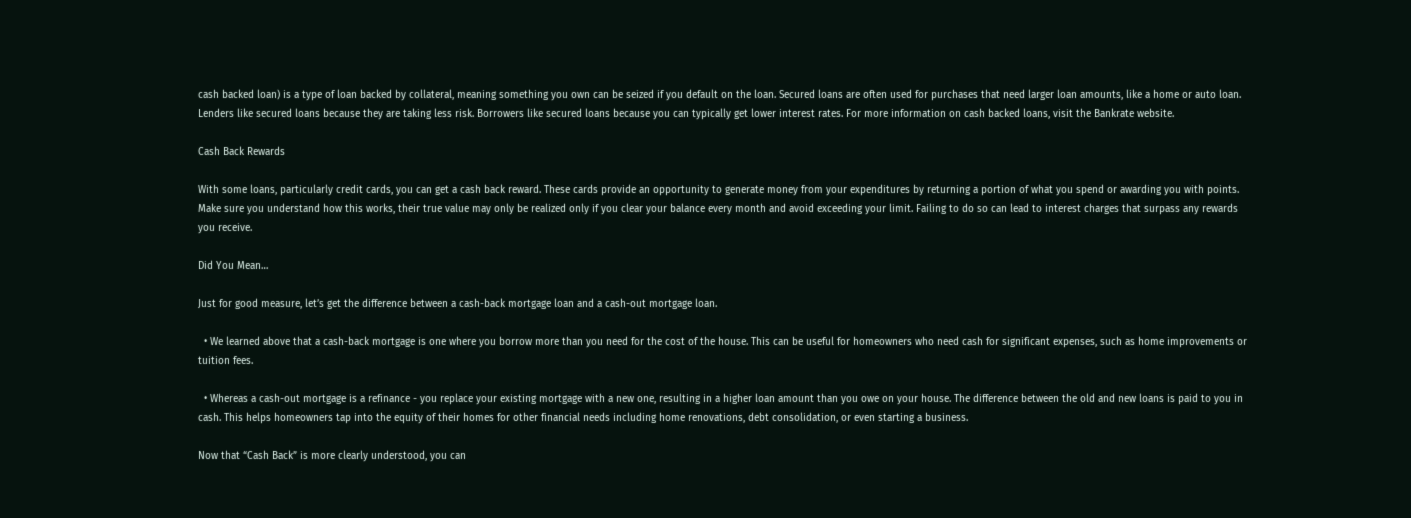cash backed loan) is a type of loan backed by collateral, meaning something you own can be seized if you default on the loan. Secured loans are often used for purchases that need larger loan amounts, like a home or auto loan. Lenders like secured loans because they are taking less risk. Borrowers like secured loans because you can typically get lower interest rates. For more information on cash backed loans, visit the Bankrate website.

Cash Back Rewards

With some loans, particularly credit cards, you can get a cash back reward. These cards provide an opportunity to generate money from your expenditures by returning a portion of what you spend or awarding you with points. Make sure you understand how this works, their true value may only be realized only if you clear your balance every month and avoid exceeding your limit. Failing to do so can lead to interest charges that surpass any rewards you receive.

Did You Mean…

Just for good measure, let’s get the difference between a cash-back mortgage loan and a cash-out mortgage loan.

  • We learned above that a cash-back mortgage is one where you borrow more than you need for the cost of the house. This can be useful for homeowners who need cash for significant expenses, such as home improvements or tuition fees.

  • Whereas a cash-out mortgage is a refinance - you replace your existing mortgage with a new one, resulting in a higher loan amount than you owe on your house. The difference between the old and new loans is paid to you in cash. This helps homeowners tap into the equity of their homes for other financial needs including home renovations, debt consolidation, or even starting a business.

Now that “Cash Back” is more clearly understood, you can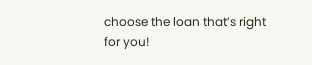choose the loan that’s right for you!